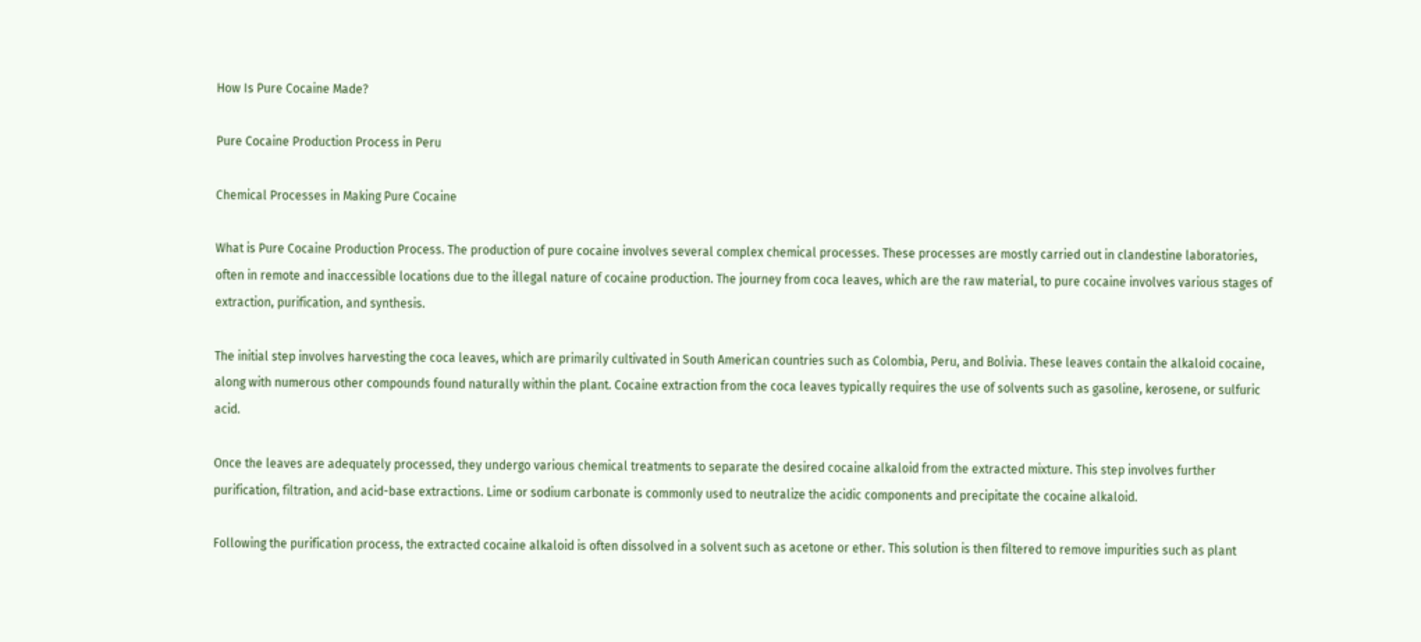How Is Pure Cocaine Made?

Pure Cocaine Production Process in Peru

Chemical Processes in Making Pure Cocaine

What is Pure Cocaine Production Process. The production of pure cocaine involves several complex chemical processes. These processes are mostly carried out in clandestine laboratories, often in remote and inaccessible locations due to the illegal nature of cocaine production. The journey from coca leaves, which are the raw material, to pure cocaine involves various stages of extraction, purification, and synthesis.

The initial step involves harvesting the coca leaves, which are primarily cultivated in South American countries such as Colombia, Peru, and Bolivia. These leaves contain the alkaloid cocaine, along with numerous other compounds found naturally within the plant. Cocaine extraction from the coca leaves typically requires the use of solvents such as gasoline, kerosene, or sulfuric acid.

Once the leaves are adequately processed, they undergo various chemical treatments to separate the desired cocaine alkaloid from the extracted mixture. This step involves further purification, filtration, and acid-base extractions. Lime or sodium carbonate is commonly used to neutralize the acidic components and precipitate the cocaine alkaloid.

Following the purification process, the extracted cocaine alkaloid is often dissolved in a solvent such as acetone or ether. This solution is then filtered to remove impurities such as plant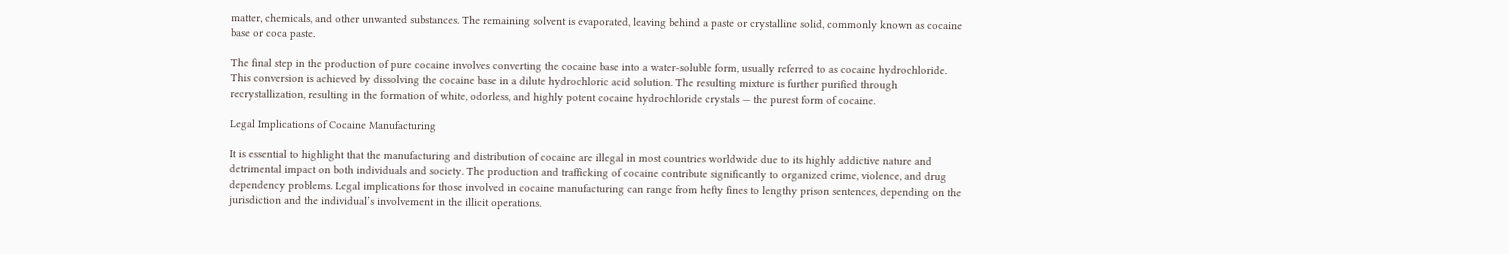matter, chemicals, and other unwanted substances. The remaining solvent is evaporated, leaving behind a paste or crystalline solid, commonly known as cocaine base or coca paste.

The final step in the production of pure cocaine involves converting the cocaine base into a water-soluble form, usually referred to as cocaine hydrochloride. This conversion is achieved by dissolving the cocaine base in a dilute hydrochloric acid solution. The resulting mixture is further purified through recrystallization, resulting in the formation of white, odorless, and highly potent cocaine hydrochloride crystals — the purest form of cocaine.

Legal Implications of Cocaine Manufacturing

It is essential to highlight that the manufacturing and distribution of cocaine are illegal in most countries worldwide due to its highly addictive nature and detrimental impact on both individuals and society. The production and trafficking of cocaine contribute significantly to organized crime, violence, and drug dependency problems. Legal implications for those involved in cocaine manufacturing can range from hefty fines to lengthy prison sentences, depending on the jurisdiction and the individual’s involvement in the illicit operations.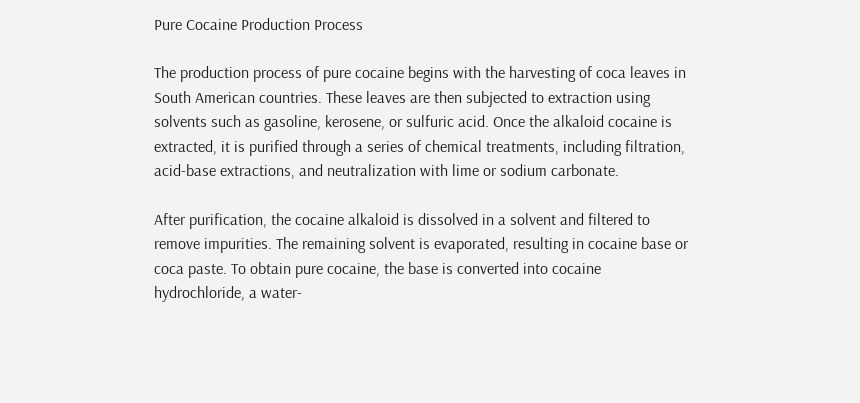Pure Cocaine Production Process

The production process of pure cocaine begins with the harvesting of coca leaves in South American countries. These leaves are then subjected to extraction using solvents such as gasoline, kerosene, or sulfuric acid. Once the alkaloid cocaine is extracted, it is purified through a series of chemical treatments, including filtration, acid-base extractions, and neutralization with lime or sodium carbonate.

After purification, the cocaine alkaloid is dissolved in a solvent and filtered to remove impurities. The remaining solvent is evaporated, resulting in cocaine base or coca paste. To obtain pure cocaine, the base is converted into cocaine hydrochloride, a water-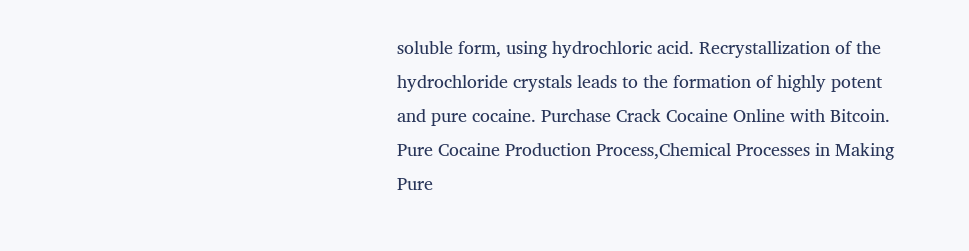soluble form, using hydrochloric acid. Recrystallization of the hydrochloride crystals leads to the formation of highly potent and pure cocaine. Purchase Crack Cocaine Online with Bitcoin. Pure Cocaine Production Process,Chemical Processes in Making Pure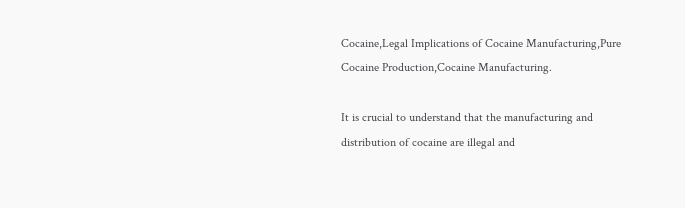Cocaine,Legal Implications of Cocaine Manufacturing,Pure Cocaine Production,Cocaine Manufacturing.

It is crucial to understand that the manufacturing and distribution of cocaine are illegal and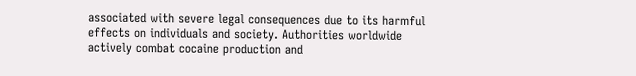associated with severe legal consequences due to its harmful effects on individuals and society. Authorities worldwide actively combat cocaine production and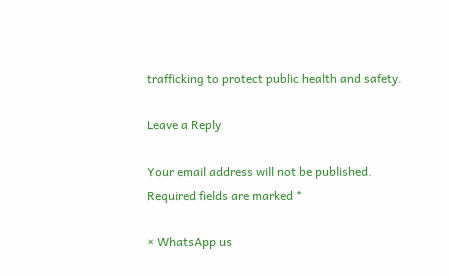trafficking to protect public health and safety.

Leave a Reply

Your email address will not be published. Required fields are marked *

× WhatsApp us